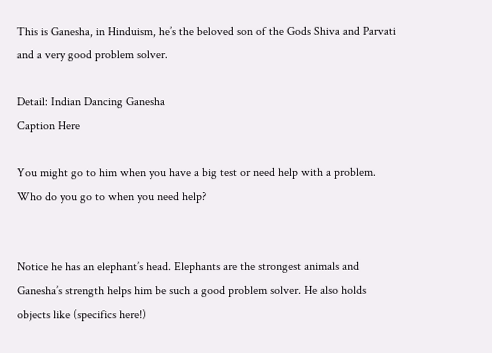This is Ganesha, in Hinduism, he’s the beloved son of the Gods Shiva and Parvati and a very good problem solver.

Detail: Indian Dancing Ganesha
Caption Here

You might go to him when you have a big test or need help with a problem. Who do you go to when you need help?


Notice he has an elephant’s head. Elephants are the strongest animals and Ganesha’s strength helps him be such a good problem solver. He also holds objects like (specifics here!)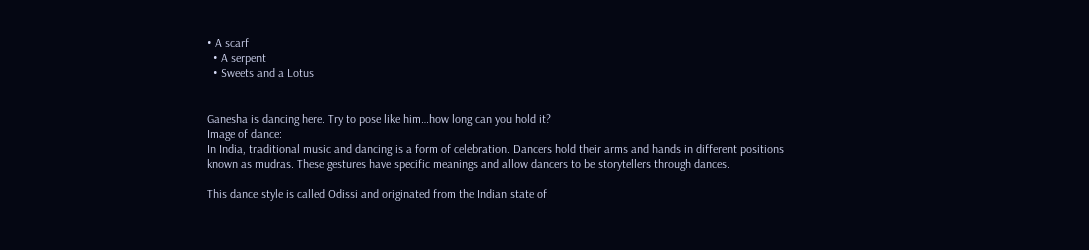• A scarf
  • A serpent
  • Sweets and a Lotus


Ganesha is dancing here. Try to pose like him…how long can you hold it?
Image of dance:
In India, traditional music and dancing is a form of celebration. Dancers hold their arms and hands in different positions known as mudras. These gestures have specific meanings and allow dancers to be storytellers through dances.

This dance style is called Odissi and originated from the Indian state of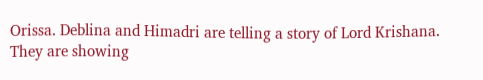Orissa. Deblina and Himadri are telling a story of Lord Krishana. They are showing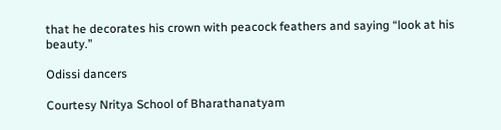that he decorates his crown with peacock feathers and saying “look at his beauty.”

Odissi dancers

Courtesy Nritya School of Bharathanatyam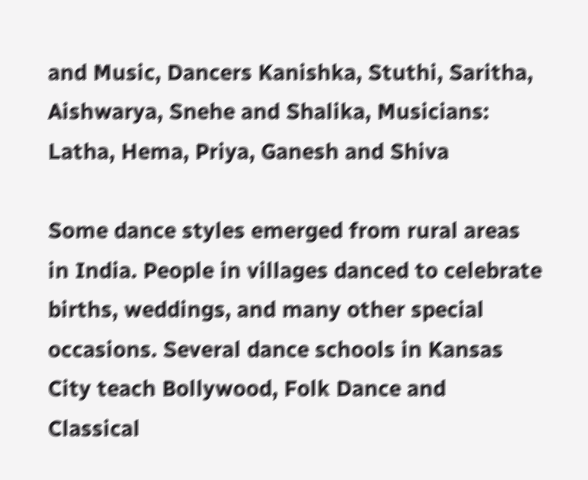and Music, Dancers Kanishka, Stuthi, Saritha, Aishwarya, Snehe and Shalika, Musicians: Latha, Hema, Priya, Ganesh and Shiva

Some dance styles emerged from rural areas in India. People in villages danced to celebrate births, weddings, and many other special occasions. Several dance schools in Kansas City teach Bollywood, Folk Dance and Classical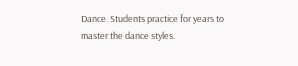Dance. Students practice for years to master the dance styles.